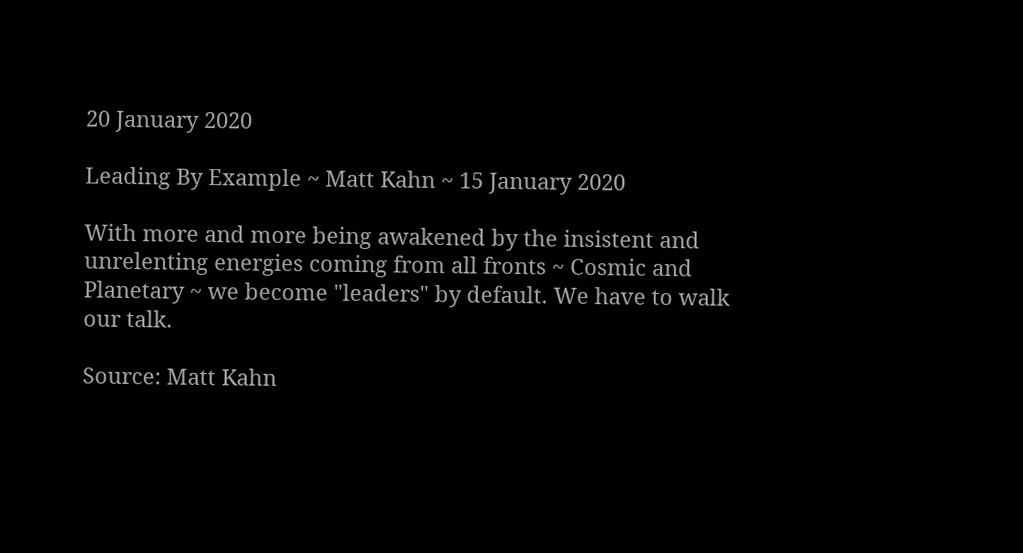20 January 2020

Leading By Example ~ Matt Kahn ~ 15 January 2020

With more and more being awakened by the insistent and unrelenting energies coming from all fronts ~ Cosmic and Planetary ~ we become "leaders" by default. We have to walk our talk.

Source: Matt Kahn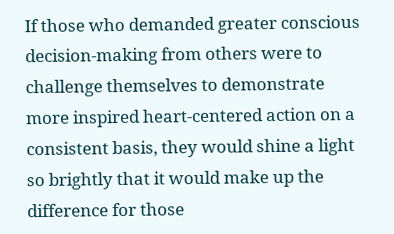If those who demanded greater conscious decision-making from others were to challenge themselves to demonstrate more inspired heart-centered action on a consistent basis, they would shine a light so brightly that it would make up the difference for those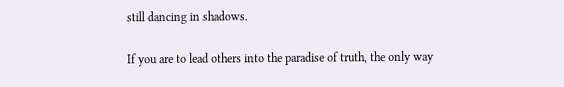still dancing in shadows.

If you are to lead others into the paradise of truth, the only way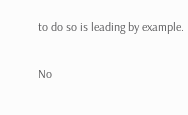to do so is leading by example.

No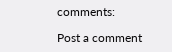comments:

Post a comment